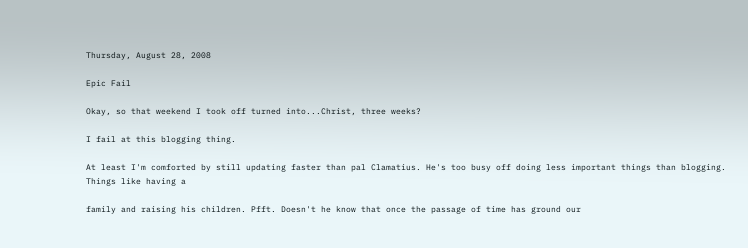Thursday, August 28, 2008

Epic Fail

Okay, so that weekend I took off turned into...Christ, three weeks?

I fail at this blogging thing.

At least I'm comforted by still updating faster than pal Clamatius. He's too busy off doing less important things than blogging. Things like having a

family and raising his children. Pfft. Doesn't he know that once the passage of time has ground our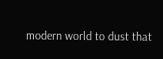modern world to dust that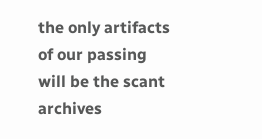the only artifacts of our passing will be the scant archives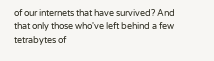of our internets that have survived? And that only those who've left behind a few tetrabytes of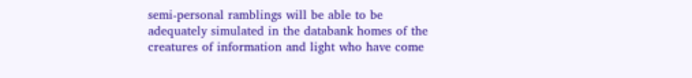semi-personal ramblings will be able to be adequately simulated in the databank homes of the creatures of information and light who have come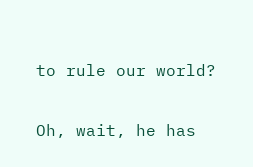to rule our world?

Oh, wait, he has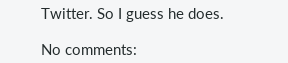Twitter. So I guess he does.

No comments: